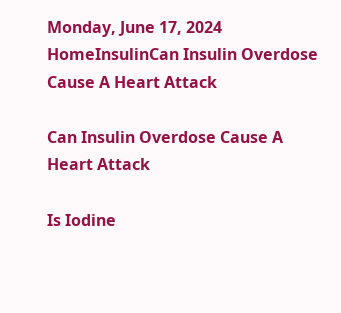Monday, June 17, 2024
HomeInsulinCan Insulin Overdose Cause A Heart Attack

Can Insulin Overdose Cause A Heart Attack

Is Iodine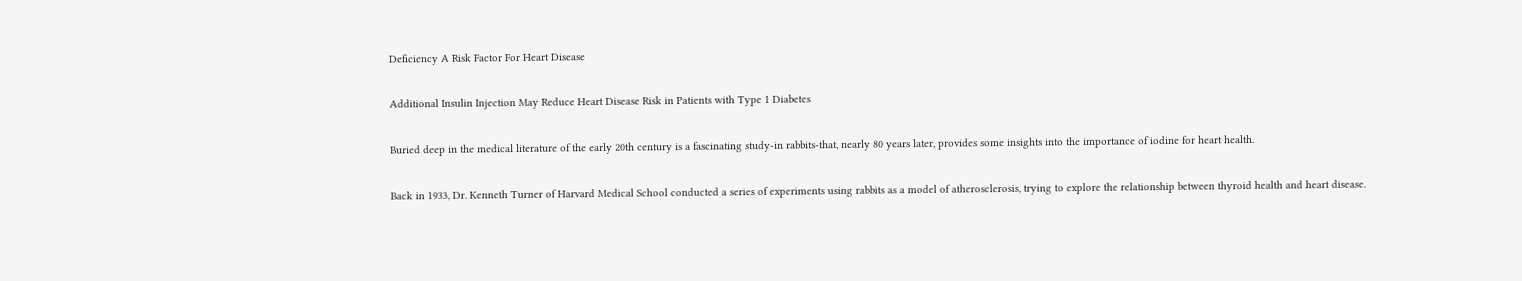Deficiency A Risk Factor For Heart Disease

Additional Insulin Injection May Reduce Heart Disease Risk in Patients with Type 1 Diabetes

Buried deep in the medical literature of the early 20th century is a fascinating study-in rabbits-that, nearly 80 years later, provides some insights into the importance of iodine for heart health.

Back in 1933, Dr. Kenneth Turner of Harvard Medical School conducted a series of experiments using rabbits as a model of atherosclerosis, trying to explore the relationship between thyroid health and heart disease.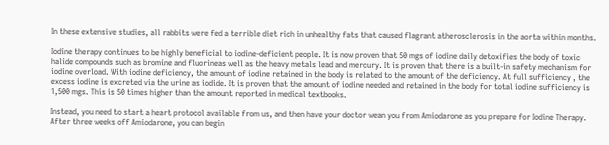In these extensive studies, all rabbits were fed a terrible diet rich in unhealthy fats that caused flagrant atherosclerosis in the aorta within months.

Iodine therapy continues to be highly beneficial to iodine-deficient people. It is now proven that 50 mgs of iodine daily detoxifies the body of toxic halide compounds such as bromine and fluorineas well as the heavy metals lead and mercury. It is proven that there is a built-in safety mechanism for iodine overload. With iodine deficiency, the amount of iodine retained in the body is related to the amount of the deficiency. At full sufficiency , the excess iodine is excreted via the urine as iodide. It is proven that the amount of iodine needed and retained in the body for total iodine sufficiency is 1,500 mgs. This is 50 times higher than the amount reported in medical textbooks.

Instead, you need to start a heart protocol available from us, and then have your doctor wean you from Amiodarone as you prepare for Iodine Therapy. After three weeks off Amiodarone, you can begin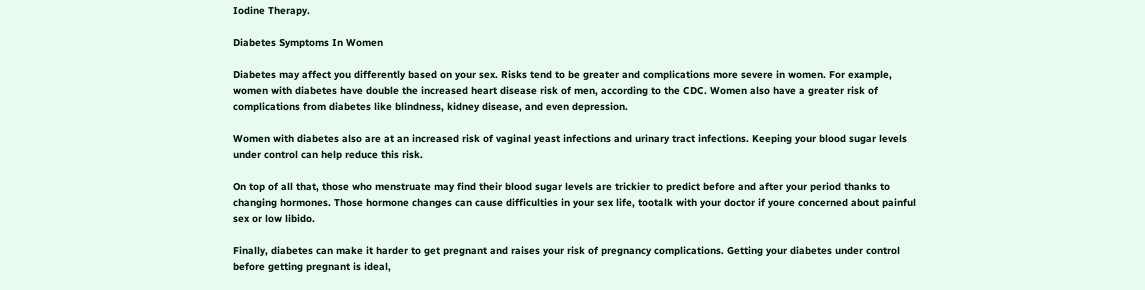Iodine Therapy.

Diabetes Symptoms In Women

Diabetes may affect you differently based on your sex. Risks tend to be greater and complications more severe in women. For example, women with diabetes have double the increased heart disease risk of men, according to the CDC. Women also have a greater risk of complications from diabetes like blindness, kidney disease, and even depression.

Women with diabetes also are at an increased risk of vaginal yeast infections and urinary tract infections. Keeping your blood sugar levels under control can help reduce this risk.

On top of all that, those who menstruate may find their blood sugar levels are trickier to predict before and after your period thanks to changing hormones. Those hormone changes can cause difficulties in your sex life, tootalk with your doctor if youre concerned about painful sex or low libido.

Finally, diabetes can make it harder to get pregnant and raises your risk of pregnancy complications. Getting your diabetes under control before getting pregnant is ideal,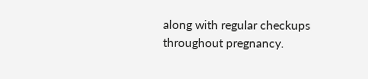along with regular checkups throughout pregnancy.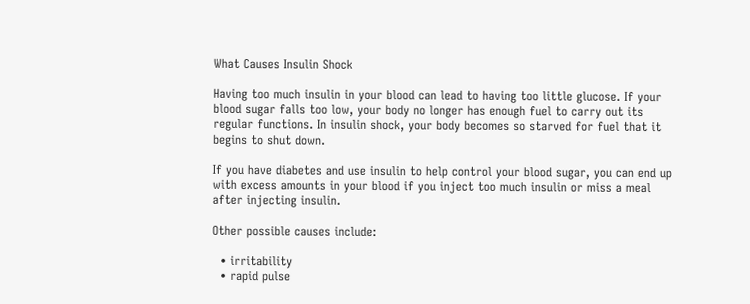What Causes Insulin Shock

Having too much insulin in your blood can lead to having too little glucose. If your blood sugar falls too low, your body no longer has enough fuel to carry out its regular functions. In insulin shock, your body becomes so starved for fuel that it begins to shut down.

If you have diabetes and use insulin to help control your blood sugar, you can end up with excess amounts in your blood if you inject too much insulin or miss a meal after injecting insulin.

Other possible causes include:

  • irritability
  • rapid pulse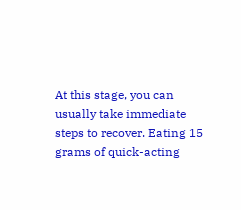At this stage, you can usually take immediate steps to recover. Eating 15 grams of quick-acting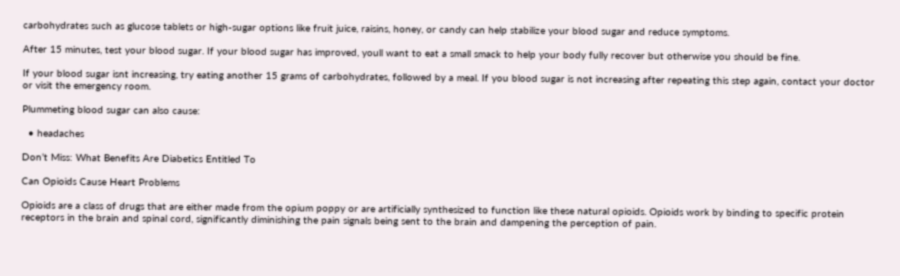carbohydrates such as glucose tablets or high-sugar options like fruit juice, raisins, honey, or candy can help stabilize your blood sugar and reduce symptoms.

After 15 minutes, test your blood sugar. If your blood sugar has improved, youll want to eat a small smack to help your body fully recover but otherwise you should be fine.

If your blood sugar isnt increasing, try eating another 15 grams of carbohydrates, followed by a meal. If you blood sugar is not increasing after repeating this step again, contact your doctor or visit the emergency room.

Plummeting blood sugar can also cause:

  • headaches

Don’t Miss: What Benefits Are Diabetics Entitled To

Can Opioids Cause Heart Problems

Opioids are a class of drugs that are either made from the opium poppy or are artificially synthesized to function like these natural opioids. Opioids work by binding to specific protein receptors in the brain and spinal cord, significantly diminishing the pain signals being sent to the brain and dampening the perception of pain.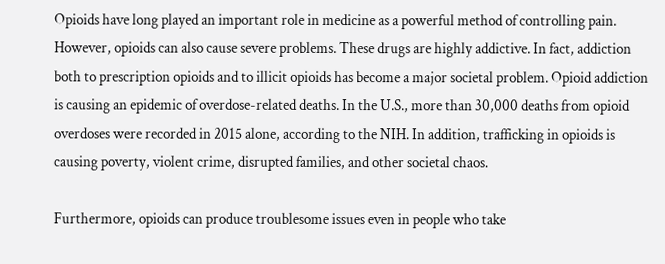Opioids have long played an important role in medicine as a powerful method of controlling pain. However, opioids can also cause severe problems. These drugs are highly addictive. In fact, addiction both to prescription opioids and to illicit opioids has become a major societal problem. Opioid addiction is causing an epidemic of overdose-related deaths. In the U.S., more than 30,000 deaths from opioid overdoses were recorded in 2015 alone, according to the NIH. In addition, trafficking in opioids is causing poverty, violent crime, disrupted families, and other societal chaos.

Furthermore, opioids can produce troublesome issues even in people who take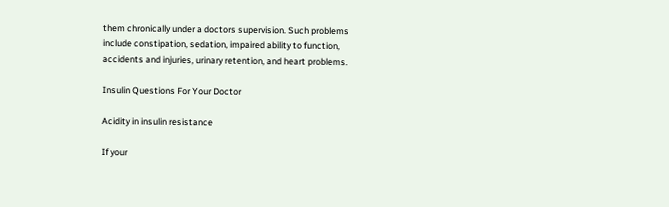them chronically under a doctors supervision. Such problems include constipation, sedation, impaired ability to function, accidents and injuries, urinary retention, and heart problems.

Insulin Questions For Your Doctor

Acidity in insulin resistance

If your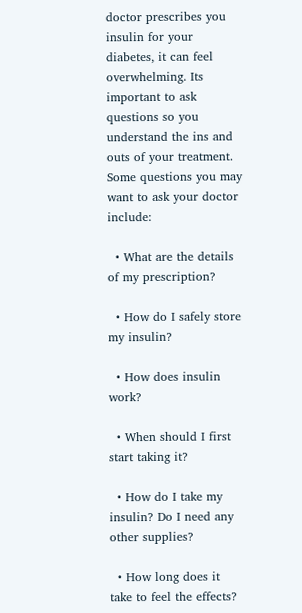doctor prescribes you insulin for your diabetes, it can feel overwhelming. Its important to ask questions so you understand the ins and outs of your treatment. Some questions you may want to ask your doctor include:

  • What are the details of my prescription?

  • How do I safely store my insulin?

  • How does insulin work?

  • When should I first start taking it?

  • How do I take my insulin? Do I need any other supplies?

  • How long does it take to feel the effects?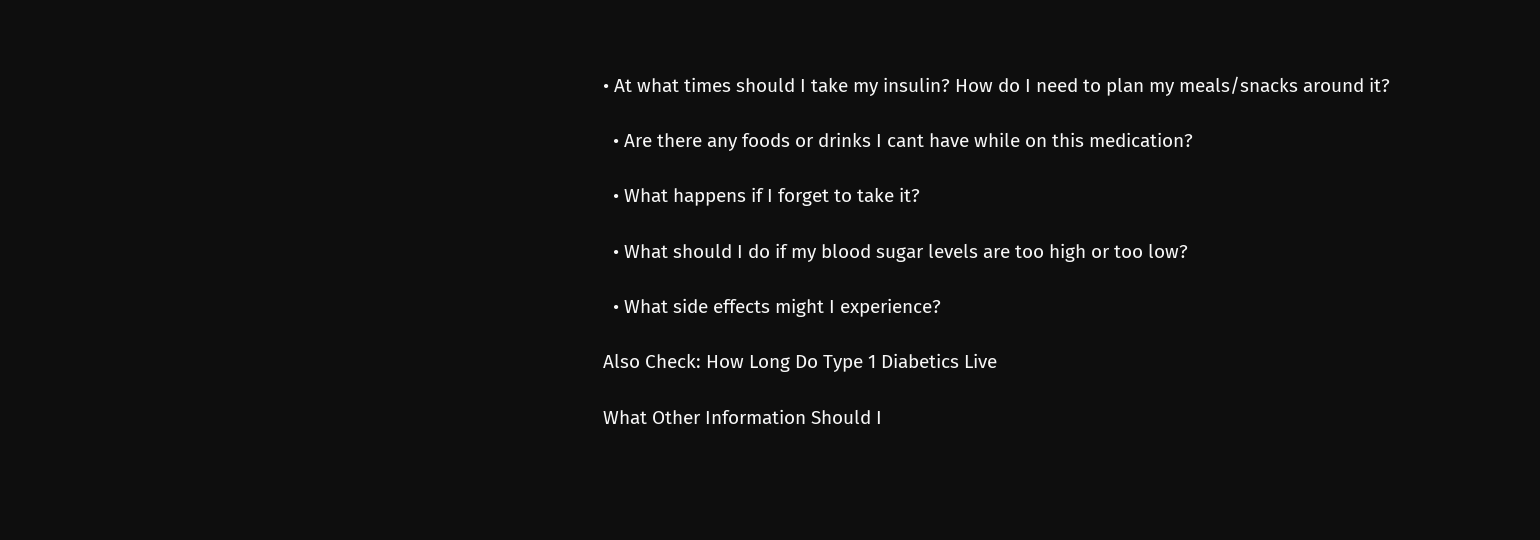• At what times should I take my insulin? How do I need to plan my meals/snacks around it?

  • Are there any foods or drinks I cant have while on this medication?

  • What happens if I forget to take it?

  • What should I do if my blood sugar levels are too high or too low?

  • What side effects might I experience?

Also Check: How Long Do Type 1 Diabetics Live

What Other Information Should I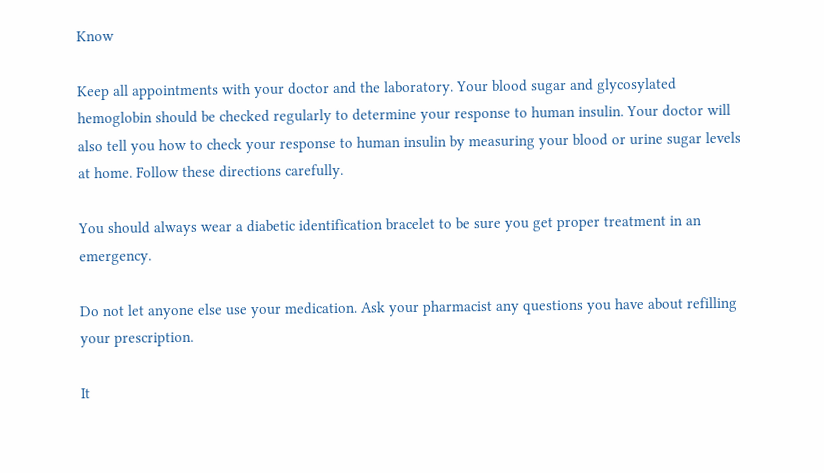Know

Keep all appointments with your doctor and the laboratory. Your blood sugar and glycosylated hemoglobin should be checked regularly to determine your response to human insulin. Your doctor will also tell you how to check your response to human insulin by measuring your blood or urine sugar levels at home. Follow these directions carefully.

You should always wear a diabetic identification bracelet to be sure you get proper treatment in an emergency.

Do not let anyone else use your medication. Ask your pharmacist any questions you have about refilling your prescription.

It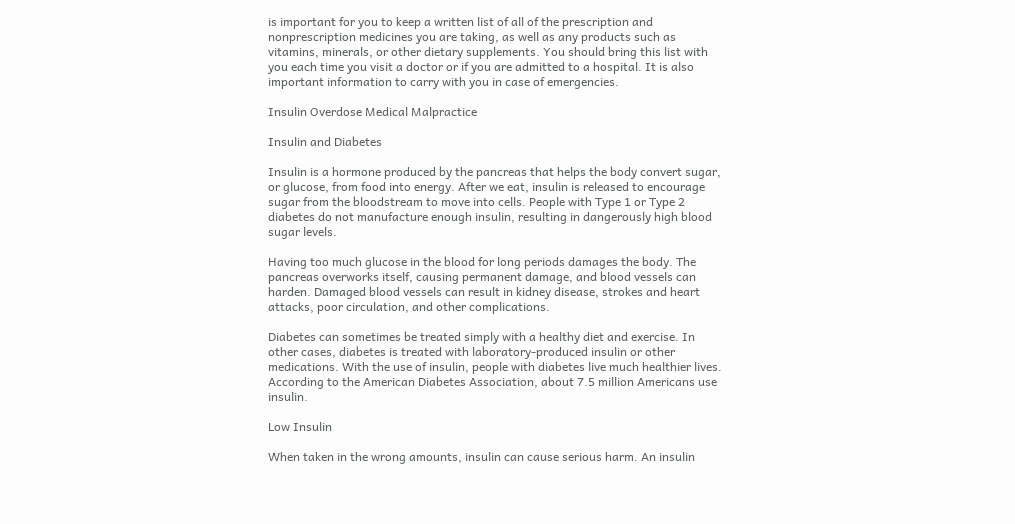is important for you to keep a written list of all of the prescription and nonprescription medicines you are taking, as well as any products such as vitamins, minerals, or other dietary supplements. You should bring this list with you each time you visit a doctor or if you are admitted to a hospital. It is also important information to carry with you in case of emergencies.

Insulin Overdose Medical Malpractice

Insulin and Diabetes

Insulin is a hormone produced by the pancreas that helps the body convert sugar, or glucose, from food into energy. After we eat, insulin is released to encourage sugar from the bloodstream to move into cells. People with Type 1 or Type 2 diabetes do not manufacture enough insulin, resulting in dangerously high blood sugar levels.

Having too much glucose in the blood for long periods damages the body. The pancreas overworks itself, causing permanent damage, and blood vessels can harden. Damaged blood vessels can result in kidney disease, strokes and heart attacks, poor circulation, and other complications.

Diabetes can sometimes be treated simply with a healthy diet and exercise. In other cases, diabetes is treated with laboratory-produced insulin or other medications. With the use of insulin, people with diabetes live much healthier lives. According to the American Diabetes Association, about 7.5 million Americans use insulin.

Low Insulin

When taken in the wrong amounts, insulin can cause serious harm. An insulin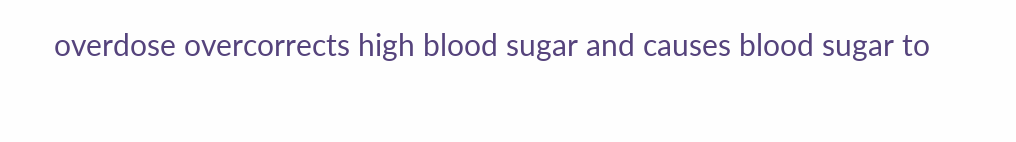overdose overcorrects high blood sugar and causes blood sugar to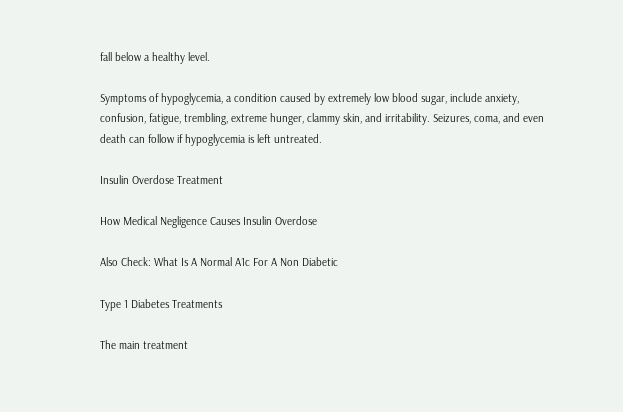fall below a healthy level.

Symptoms of hypoglycemia, a condition caused by extremely low blood sugar, include anxiety, confusion, fatigue, trembling, extreme hunger, clammy skin, and irritability. Seizures, coma, and even death can follow if hypoglycemia is left untreated.

Insulin Overdose Treatment

How Medical Negligence Causes Insulin Overdose

Also Check: What Is A Normal A1c For A Non Diabetic

Type 1 Diabetes Treatments

The main treatment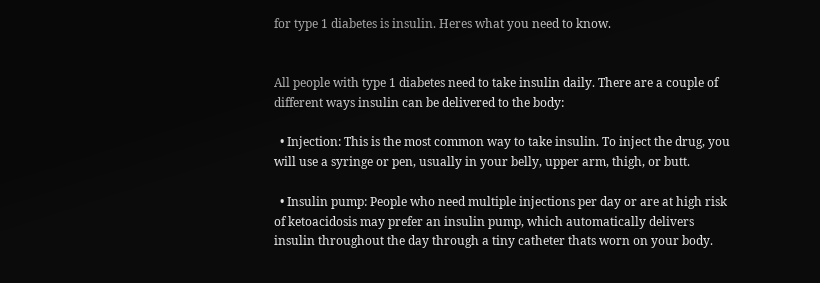for type 1 diabetes is insulin. Heres what you need to know.


All people with type 1 diabetes need to take insulin daily. There are a couple of different ways insulin can be delivered to the body:

  • Injection: This is the most common way to take insulin. To inject the drug, you will use a syringe or pen, usually in your belly, upper arm, thigh, or butt.

  • Insulin pump: People who need multiple injections per day or are at high risk of ketoacidosis may prefer an insulin pump, which automatically delivers insulin throughout the day through a tiny catheter thats worn on your body.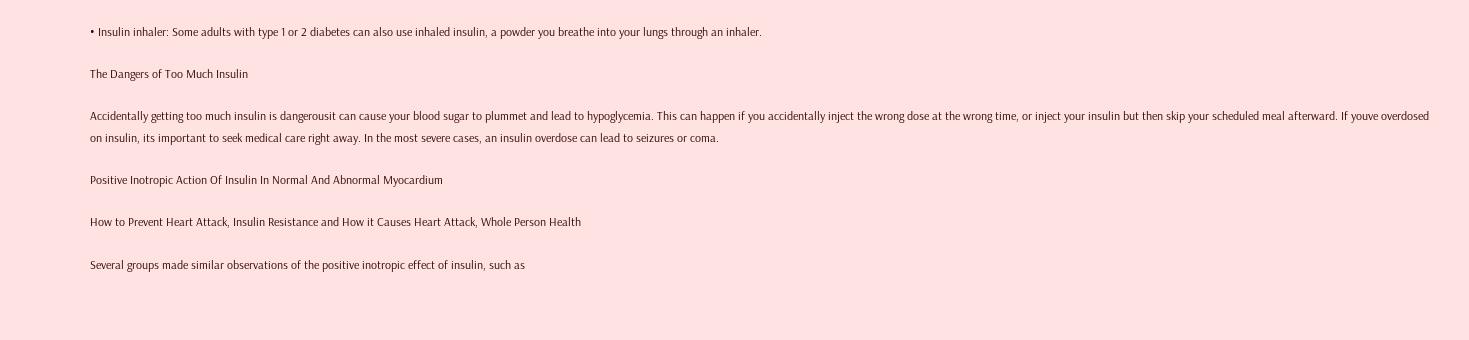• Insulin inhaler: Some adults with type 1 or 2 diabetes can also use inhaled insulin, a powder you breathe into your lungs through an inhaler.

The Dangers of Too Much Insulin

Accidentally getting too much insulin is dangerousit can cause your blood sugar to plummet and lead to hypoglycemia. This can happen if you accidentally inject the wrong dose at the wrong time, or inject your insulin but then skip your scheduled meal afterward. If youve overdosed on insulin, its important to seek medical care right away. In the most severe cases, an insulin overdose can lead to seizures or coma.

Positive Inotropic Action Of Insulin In Normal And Abnormal Myocardium

How to Prevent Heart Attack, Insulin Resistance and How it Causes Heart Attack, Whole Person Health

Several groups made similar observations of the positive inotropic effect of insulin, such as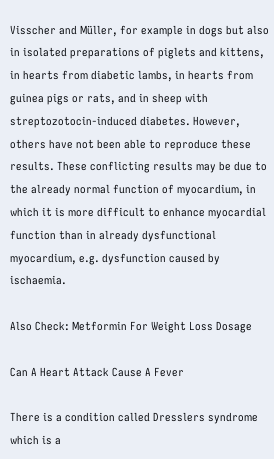Visscher and Müller, for example in dogs but also in isolated preparations of piglets and kittens, in hearts from diabetic lambs, in hearts from guinea pigs or rats, and in sheep with streptozotocin-induced diabetes. However, others have not been able to reproduce these results. These conflicting results may be due to the already normal function of myocardium, in which it is more difficult to enhance myocardial function than in already dysfunctional myocardium, e.g. dysfunction caused by ischaemia.

Also Check: Metformin For Weight Loss Dosage

Can A Heart Attack Cause A Fever

There is a condition called Dresslers syndrome which is a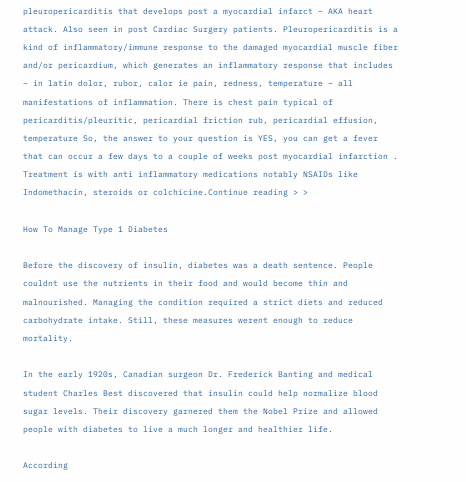pleuropericarditis that develops post a myocardial infarct – AKA heart attack. Also seen in post Cardiac Surgery patients. Pleuropericarditis is a kind of inflammatory/immune response to the damaged myocardial muscle fiber and/or pericardium, which generates an inflammatory response that includes – in latin dolor, rubor, calor ie pain, redness, temperature – all manifestations of inflammation. There is chest pain typical of pericarditis/pleuritic, pericardial friction rub, pericardial effusion, temperature So, the answer to your question is YES, you can get a fever that can occur a few days to a couple of weeks post myocardial infarction . Treatment is with anti inflammatory medications notably NSAIDs like Indomethacin, steroids or colchicine.Continue reading > >

How To Manage Type 1 Diabetes

Before the discovery of insulin, diabetes was a death sentence. People couldnt use the nutrients in their food and would become thin and malnourished. Managing the condition required a strict diets and reduced carbohydrate intake. Still, these measures werent enough to reduce mortality.

In the early 1920s, Canadian surgeon Dr. Frederick Banting and medical student Charles Best discovered that insulin could help normalize blood sugar levels. Their discovery garnered them the Nobel Prize and allowed people with diabetes to live a much longer and healthier life.

According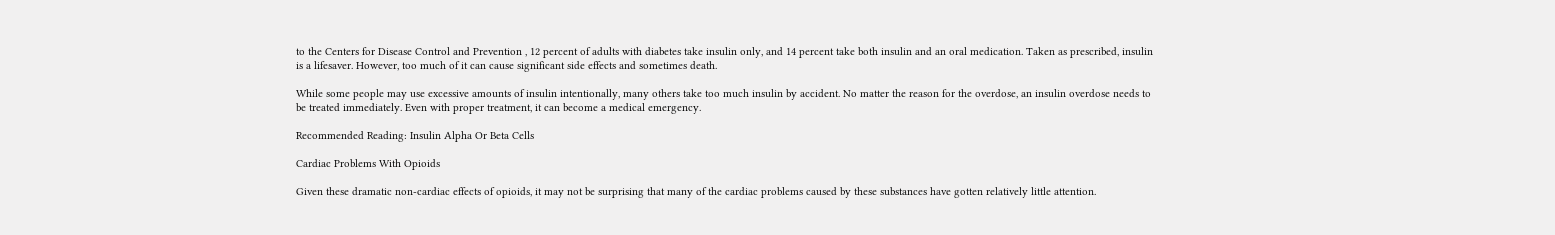to the Centers for Disease Control and Prevention , 12 percent of adults with diabetes take insulin only, and 14 percent take both insulin and an oral medication. Taken as prescribed, insulin is a lifesaver. However, too much of it can cause significant side effects and sometimes death.

While some people may use excessive amounts of insulin intentionally, many others take too much insulin by accident. No matter the reason for the overdose, an insulin overdose needs to be treated immediately. Even with proper treatment, it can become a medical emergency.

Recommended Reading: Insulin Alpha Or Beta Cells

Cardiac Problems With Opioids

Given these dramatic non-cardiac effects of opioids, it may not be surprising that many of the cardiac problems caused by these substances have gotten relatively little attention.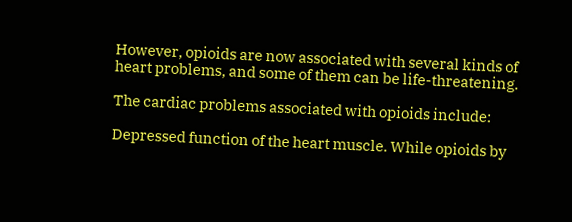However, opioids are now associated with several kinds of heart problems, and some of them can be life-threatening.

The cardiac problems associated with opioids include:

Depressed function of the heart muscle. While opioids by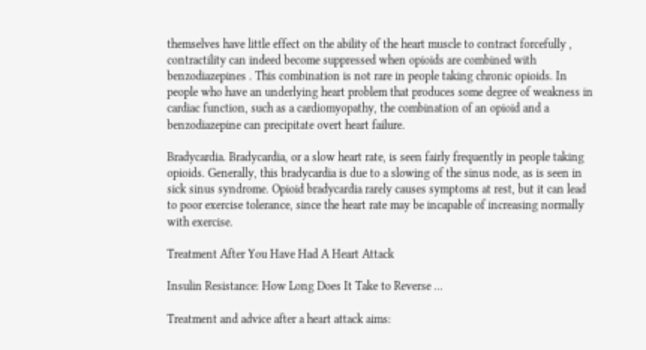themselves have little effect on the ability of the heart muscle to contract forcefully , contractility can indeed become suppressed when opioids are combined with benzodiazepines . This combination is not rare in people taking chronic opioids. In people who have an underlying heart problem that produces some degree of weakness in cardiac function, such as a cardiomyopathy, the combination of an opioid and a benzodiazepine can precipitate overt heart failure.

Bradycardia. Bradycardia, or a slow heart rate, is seen fairly frequently in people taking opioids. Generally, this bradycardia is due to a slowing of the sinus node, as is seen in sick sinus syndrome. Opioid bradycardia rarely causes symptoms at rest, but it can lead to poor exercise tolerance, since the heart rate may be incapable of increasing normally with exercise.

Treatment After You Have Had A Heart Attack

Insulin Resistance: How Long Does It Take to Reverse ...

Treatment and advice after a heart attack aims: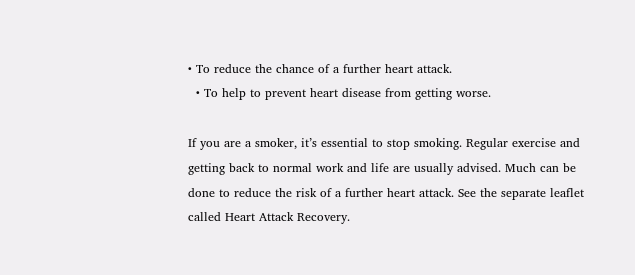• To reduce the chance of a further heart attack.
  • To help to prevent heart disease from getting worse.

If you are a smoker, it’s essential to stop smoking. Regular exercise and getting back to normal work and life are usually advised. Much can be done to reduce the risk of a further heart attack. See the separate leaflet called Heart Attack Recovery.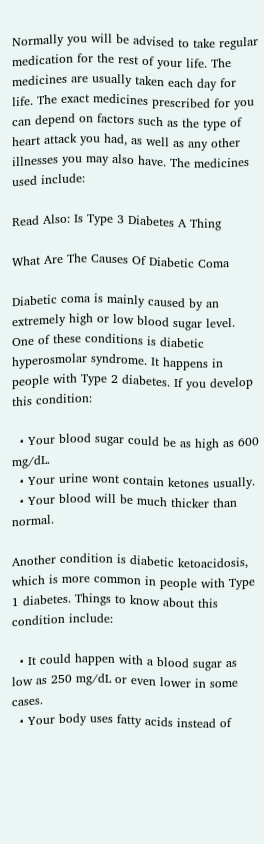Normally you will be advised to take regular medication for the rest of your life. The medicines are usually taken each day for life. The exact medicines prescribed for you can depend on factors such as the type of heart attack you had, as well as any other illnesses you may also have. The medicines used include:

Read Also: Is Type 3 Diabetes A Thing

What Are The Causes Of Diabetic Coma

Diabetic coma is mainly caused by an extremely high or low blood sugar level. One of these conditions is diabetic hyperosmolar syndrome. It happens in people with Type 2 diabetes. If you develop this condition:

  • Your blood sugar could be as high as 600 mg/dL.
  • Your urine wont contain ketones usually.
  • Your blood will be much thicker than normal.

Another condition is diabetic ketoacidosis, which is more common in people with Type 1 diabetes. Things to know about this condition include:

  • It could happen with a blood sugar as low as 250 mg/dL or even lower in some cases.
  • Your body uses fatty acids instead of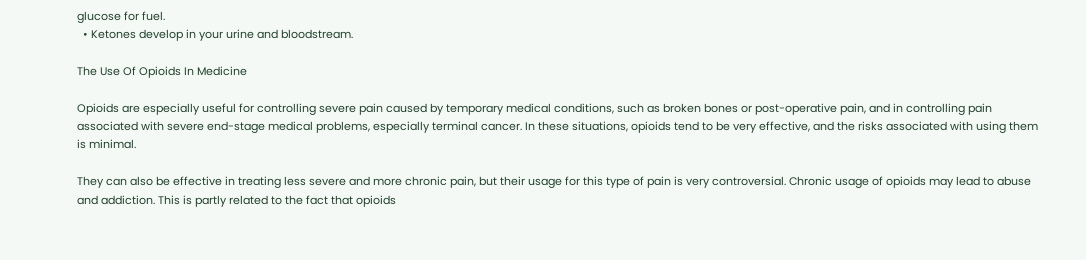glucose for fuel.
  • Ketones develop in your urine and bloodstream.

The Use Of Opioids In Medicine

Opioids are especially useful for controlling severe pain caused by temporary medical conditions, such as broken bones or post-operative pain, and in controlling pain associated with severe end-stage medical problems, especially terminal cancer. In these situations, opioids tend to be very effective, and the risks associated with using them is minimal.

They can also be effective in treating less severe and more chronic pain, but their usage for this type of pain is very controversial. Chronic usage of opioids may lead to abuse and addiction. This is partly related to the fact that opioids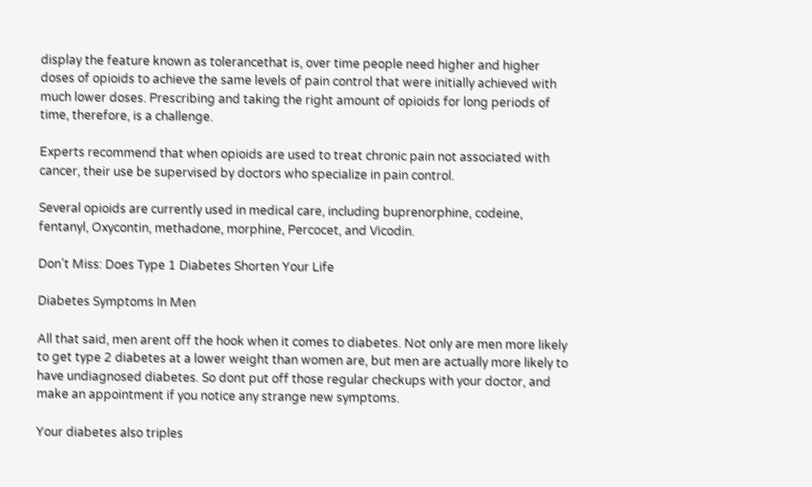display the feature known as tolerancethat is, over time people need higher and higher doses of opioids to achieve the same levels of pain control that were initially achieved with much lower doses. Prescribing and taking the right amount of opioids for long periods of time, therefore, is a challenge.

Experts recommend that when opioids are used to treat chronic pain not associated with cancer, their use be supervised by doctors who specialize in pain control.

Several opioids are currently used in medical care, including buprenorphine, codeine, fentanyl, Oxycontin, methadone, morphine, Percocet, and Vicodin.

Don’t Miss: Does Type 1 Diabetes Shorten Your Life

Diabetes Symptoms In Men

All that said, men arent off the hook when it comes to diabetes. Not only are men more likely to get type 2 diabetes at a lower weight than women are, but men are actually more likely to have undiagnosed diabetes. So dont put off those regular checkups with your doctor, and make an appointment if you notice any strange new symptoms.

Your diabetes also triples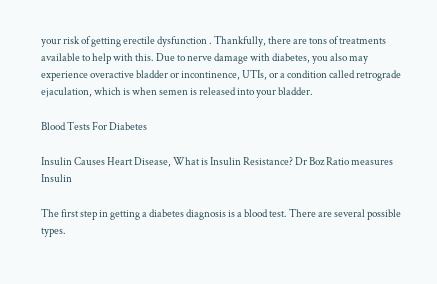your risk of getting erectile dysfunction . Thankfully, there are tons of treatments available to help with this. Due to nerve damage with diabetes, you also may experience overactive bladder or incontinence, UTIs, or a condition called retrograde ejaculation, which is when semen is released into your bladder.

Blood Tests For Diabetes

Insulin Causes Heart Disease, What is Insulin Resistance? Dr Boz Ratio measures Insulin

The first step in getting a diabetes diagnosis is a blood test. There are several possible types.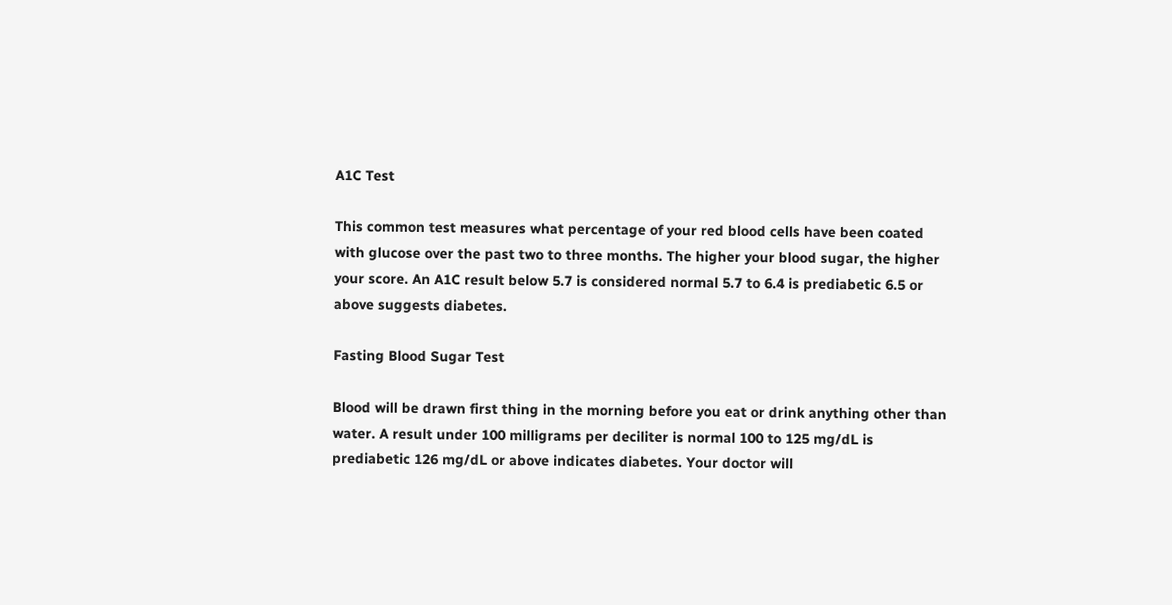A1C Test

This common test measures what percentage of your red blood cells have been coated with glucose over the past two to three months. The higher your blood sugar, the higher your score. An A1C result below 5.7 is considered normal 5.7 to 6.4 is prediabetic 6.5 or above suggests diabetes.

Fasting Blood Sugar Test

Blood will be drawn first thing in the morning before you eat or drink anything other than water. A result under 100 milligrams per deciliter is normal 100 to 125 mg/dL is prediabetic 126 mg/dL or above indicates diabetes. Your doctor will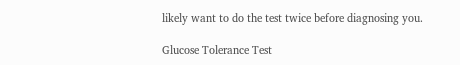likely want to do the test twice before diagnosing you.

Glucose Tolerance Test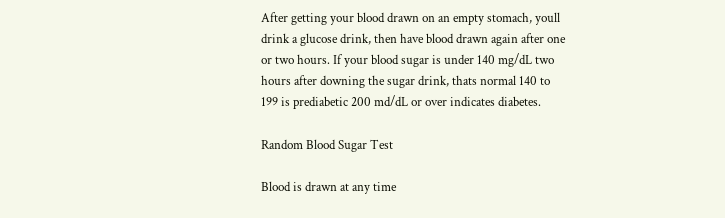After getting your blood drawn on an empty stomach, youll drink a glucose drink, then have blood drawn again after one or two hours. If your blood sugar is under 140 mg/dL two hours after downing the sugar drink, thats normal 140 to 199 is prediabetic 200 md/dL or over indicates diabetes.

Random Blood Sugar Test

Blood is drawn at any time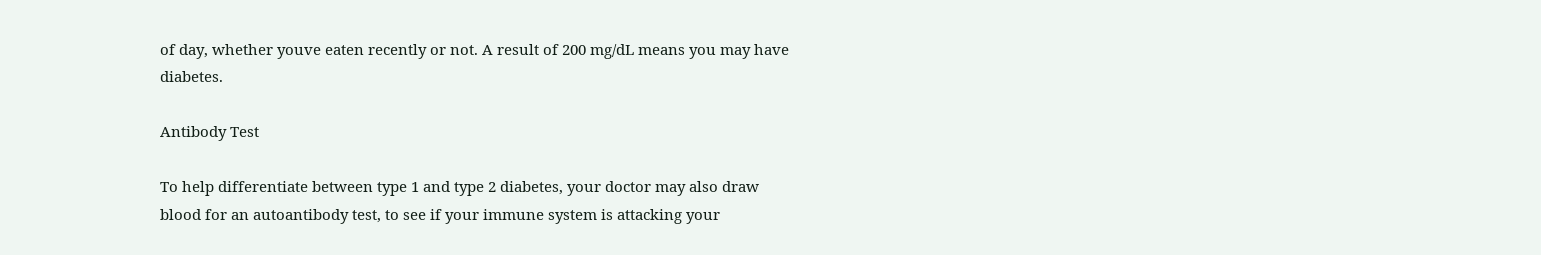of day, whether youve eaten recently or not. A result of 200 mg/dL means you may have diabetes.

Antibody Test

To help differentiate between type 1 and type 2 diabetes, your doctor may also draw blood for an autoantibody test, to see if your immune system is attacking your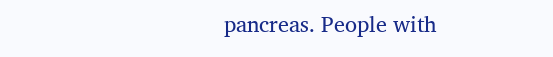pancreas. People with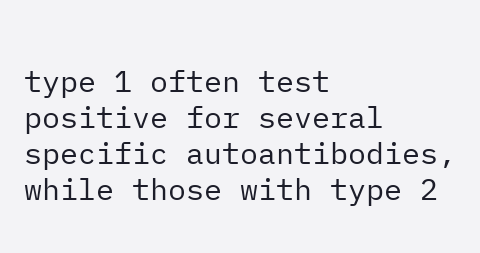type 1 often test positive for several specific autoantibodies, while those with type 2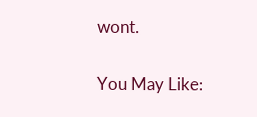wont.

You May Like: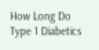How Long Do Type 1 Diabetics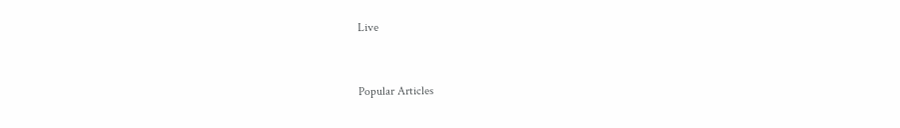Live


Popular Articles